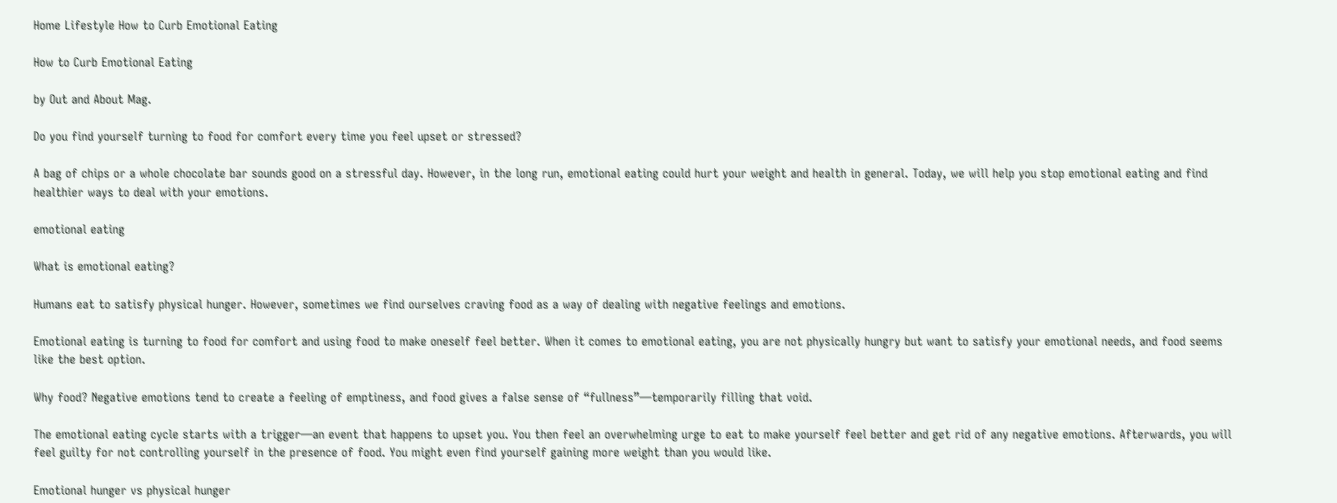Home Lifestyle How to Curb Emotional Eating

How to Curb Emotional Eating

by Out and About Mag.

Do you find yourself turning to food for comfort every time you feel upset or stressed?

A bag of chips or a whole chocolate bar sounds good on a stressful day. However, in the long run, emotional eating could hurt your weight and health in general. Today, we will help you stop emotional eating and find healthier ways to deal with your emotions.

emotional eating

What is emotional eating?

Humans eat to satisfy physical hunger. However, sometimes we find ourselves craving food as a way of dealing with negative feelings and emotions.

Emotional eating is turning to food for comfort and using food to make oneself feel better. When it comes to emotional eating, you are not physically hungry but want to satisfy your emotional needs, and food seems like the best option.

Why food? Negative emotions tend to create a feeling of emptiness, and food gives a false sense of “fullness”—temporarily filling that void.

The emotional eating cycle starts with a trigger—an event that happens to upset you. You then feel an overwhelming urge to eat to make yourself feel better and get rid of any negative emotions. Afterwards, you will feel guilty for not controlling yourself in the presence of food. You might even find yourself gaining more weight than you would like.

Emotional hunger vs physical hunger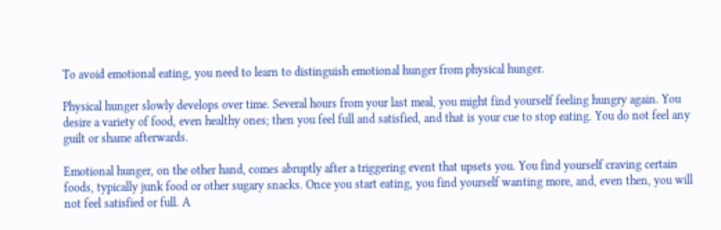To avoid emotional eating, you need to learn to distinguish emotional hunger from physical hunger.

Physical hunger slowly develops over time. Several hours from your last meal, you might find yourself feeling hungry again. You desire a variety of food, even healthy ones; then you feel full and satisfied, and that is your cue to stop eating. You do not feel any guilt or shame afterwards.

Emotional hunger, on the other hand, comes abruptly after a triggering event that upsets you. You find yourself craving certain foods, typically junk food or other sugary snacks. Once you start eating, you find yourself wanting more, and, even then, you will not feel satisfied or full. A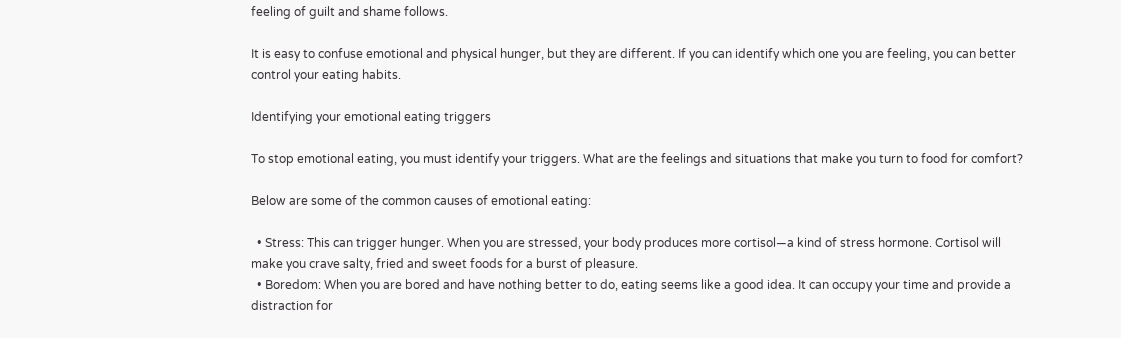feeling of guilt and shame follows.

It is easy to confuse emotional and physical hunger, but they are different. If you can identify which one you are feeling, you can better control your eating habits.

Identifying your emotional eating triggers

To stop emotional eating, you must identify your triggers. What are the feelings and situations that make you turn to food for comfort?

Below are some of the common causes of emotional eating:

  • Stress: This can trigger hunger. When you are stressed, your body produces more cortisol—a kind of stress hormone. Cortisol will make you crave salty, fried and sweet foods for a burst of pleasure.
  • Boredom: When you are bored and have nothing better to do, eating seems like a good idea. It can occupy your time and provide a distraction for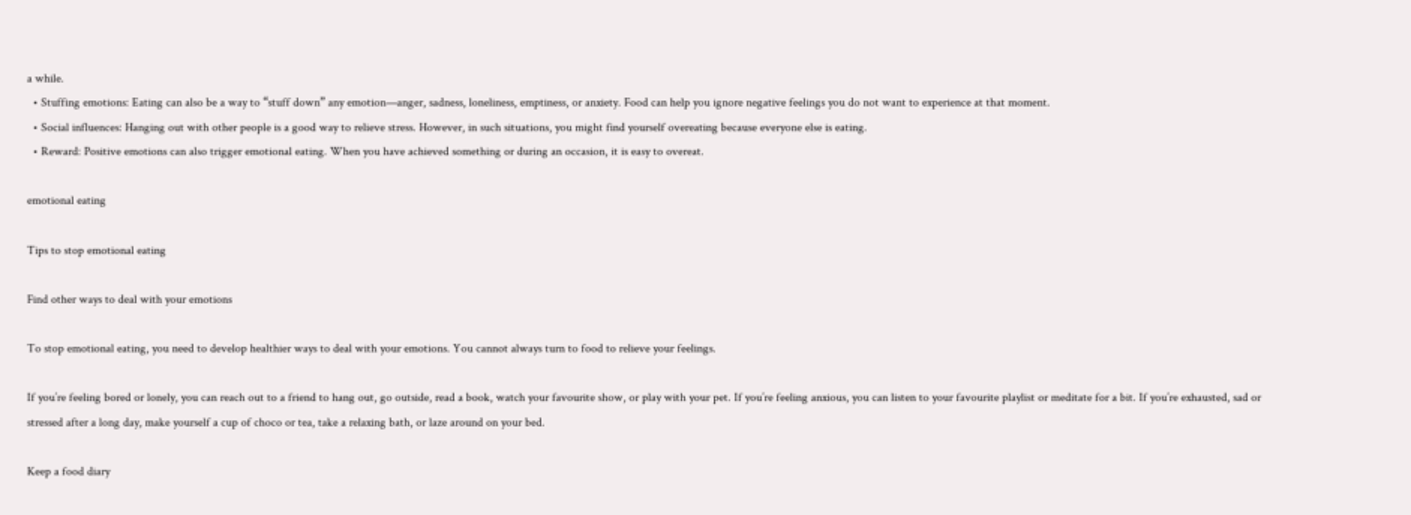a while.
  • Stuffing emotions: Eating can also be a way to “stuff down” any emotion—anger, sadness, loneliness, emptiness, or anxiety. Food can help you ignore negative feelings you do not want to experience at that moment.
  • Social influences: Hanging out with other people is a good way to relieve stress. However, in such situations, you might find yourself overeating because everyone else is eating.
  • Reward: Positive emotions can also trigger emotional eating. When you have achieved something or during an occasion, it is easy to overeat.

emotional eating

Tips to stop emotional eating

Find other ways to deal with your emotions

To stop emotional eating, you need to develop healthier ways to deal with your emotions. You cannot always turn to food to relieve your feelings.

If you’re feeling bored or lonely, you can reach out to a friend to hang out, go outside, read a book, watch your favourite show, or play with your pet. If you’re feeling anxious, you can listen to your favourite playlist or meditate for a bit. If you’re exhausted, sad or stressed after a long day, make yourself a cup of choco or tea, take a relaxing bath, or laze around on your bed.

Keep a food diary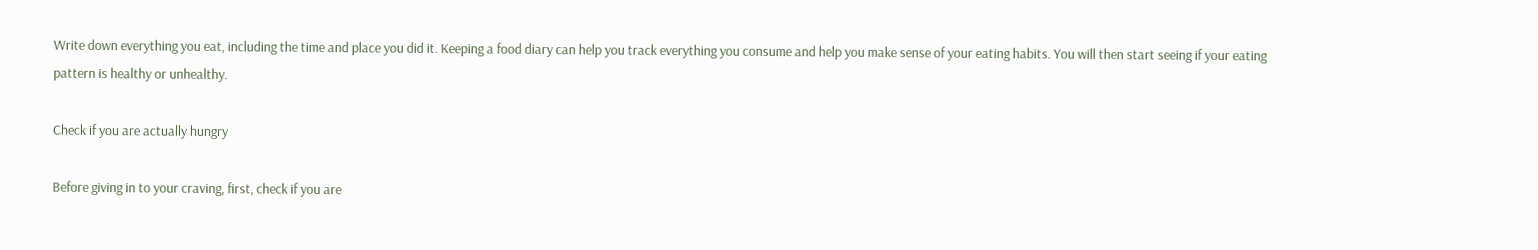Write down everything you eat, including the time and place you did it. Keeping a food diary can help you track everything you consume and help you make sense of your eating habits. You will then start seeing if your eating pattern is healthy or unhealthy.

Check if you are actually hungry

Before giving in to your craving, first, check if you are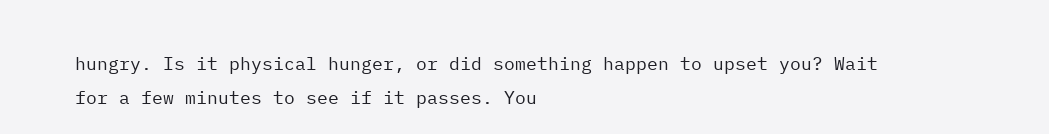hungry. Is it physical hunger, or did something happen to upset you? Wait for a few minutes to see if it passes. You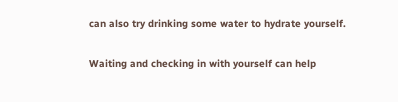can also try drinking some water to hydrate yourself.

Waiting and checking in with yourself can help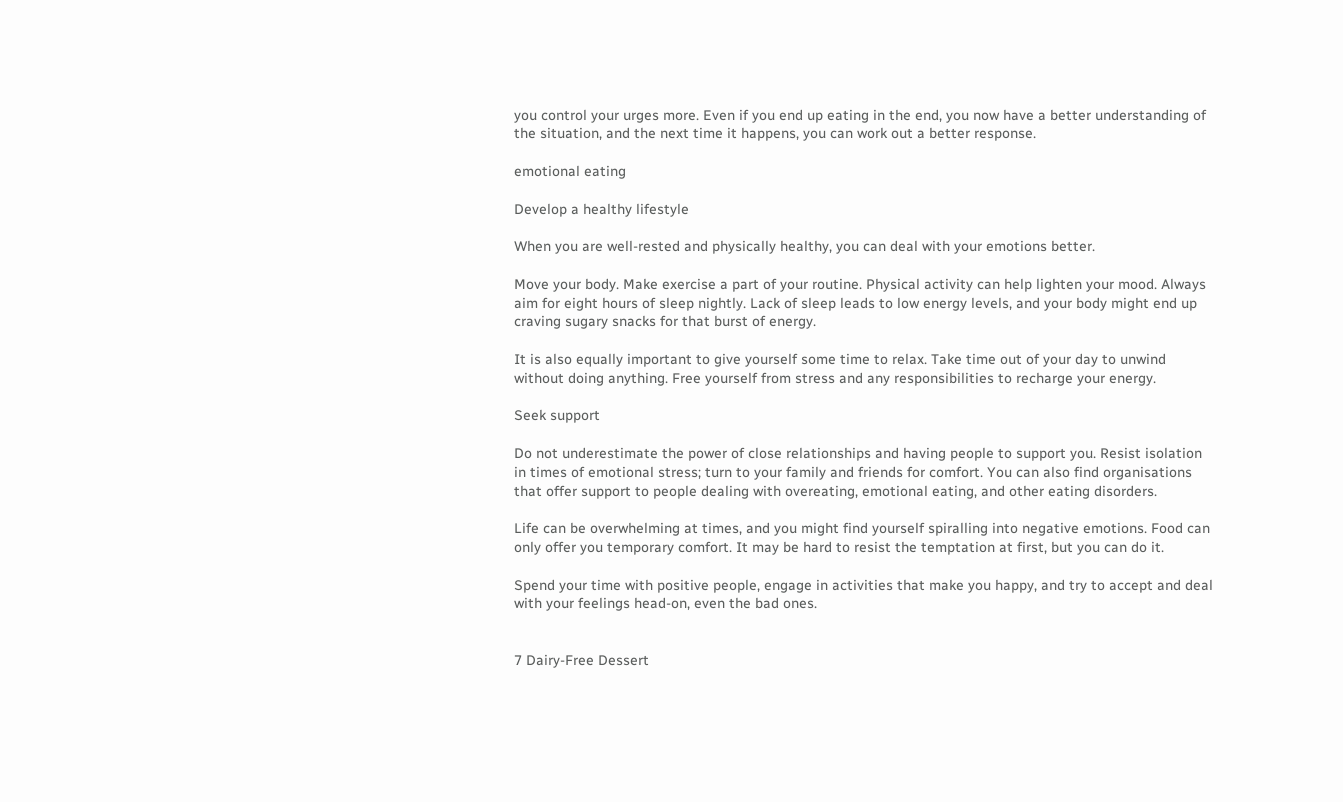you control your urges more. Even if you end up eating in the end, you now have a better understanding of the situation, and the next time it happens, you can work out a better response.

emotional eating

Develop a healthy lifestyle

When you are well-rested and physically healthy, you can deal with your emotions better.

Move your body. Make exercise a part of your routine. Physical activity can help lighten your mood. Always aim for eight hours of sleep nightly. Lack of sleep leads to low energy levels, and your body might end up craving sugary snacks for that burst of energy.

It is also equally important to give yourself some time to relax. Take time out of your day to unwind without doing anything. Free yourself from stress and any responsibilities to recharge your energy.

Seek support

Do not underestimate the power of close relationships and having people to support you. Resist isolation in times of emotional stress; turn to your family and friends for comfort. You can also find organisations that offer support to people dealing with overeating, emotional eating, and other eating disorders.

Life can be overwhelming at times, and you might find yourself spiralling into negative emotions. Food can only offer you temporary comfort. It may be hard to resist the temptation at first, but you can do it.

Spend your time with positive people, engage in activities that make you happy, and try to accept and deal with your feelings head-on, even the bad ones.


7 Dairy-Free Dessert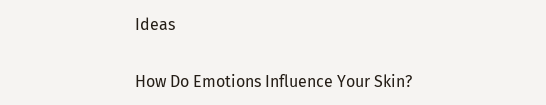Ideas

How Do Emotions Influence Your Skin?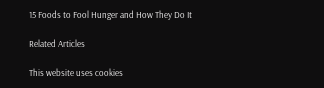15 Foods to Fool Hunger and How They Do It

Related Articles

This website uses cookies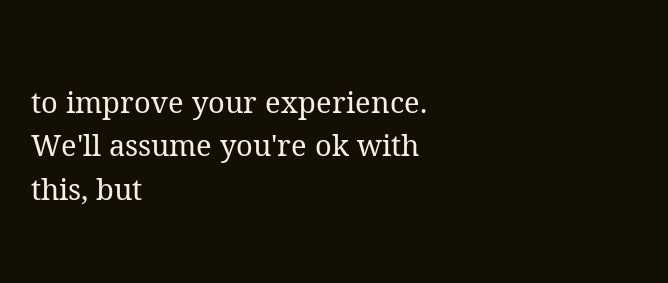to improve your experience. We'll assume you're ok with this, but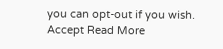you can opt-out if you wish. Accept Read More